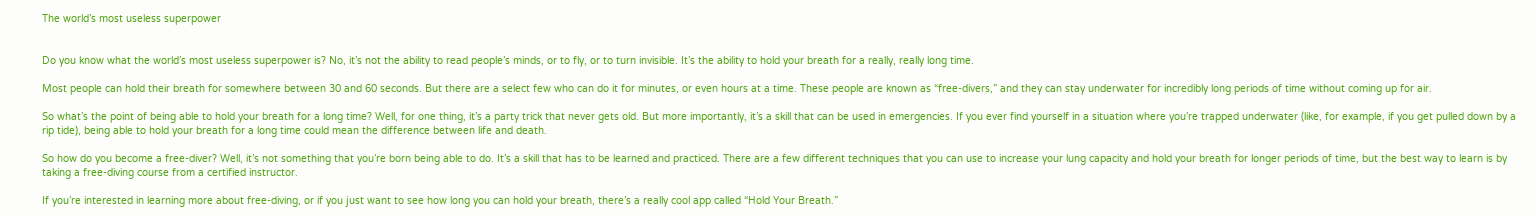The world’s most useless superpower


Do you know what the world’s most useless superpower is? No, it’s not the ability to read people’s minds, or to fly, or to turn invisible. It’s the ability to hold your breath for a really, really long time.

Most people can hold their breath for somewhere between 30 and 60 seconds. But there are a select few who can do it for minutes, or even hours at a time. These people are known as “free-divers,” and they can stay underwater for incredibly long periods of time without coming up for air.

So what’s the point of being able to hold your breath for a long time? Well, for one thing, it’s a party trick that never gets old. But more importantly, it’s a skill that can be used in emergencies. If you ever find yourself in a situation where you’re trapped underwater (like, for example, if you get pulled down by a rip tide), being able to hold your breath for a long time could mean the difference between life and death.

So how do you become a free-diver? Well, it’s not something that you’re born being able to do. It’s a skill that has to be learned and practiced. There are a few different techniques that you can use to increase your lung capacity and hold your breath for longer periods of time, but the best way to learn is by taking a free-diving course from a certified instructor.

If you’re interested in learning more about free-diving, or if you just want to see how long you can hold your breath, there’s a really cool app called “Hold Your Breath.”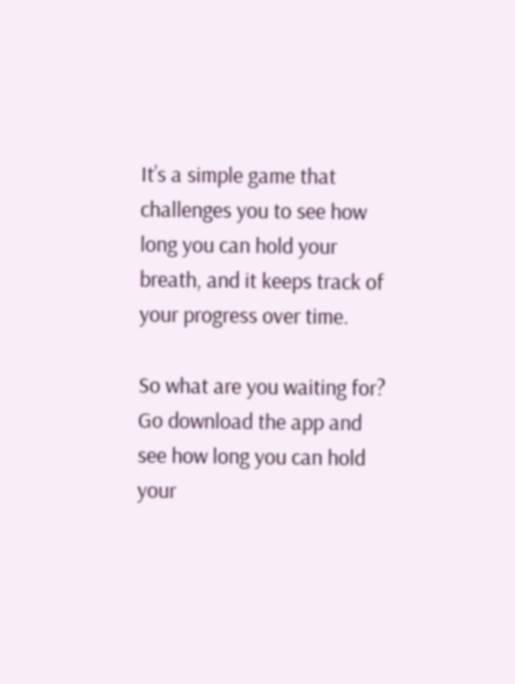It’s a simple game that challenges you to see how long you can hold your breath, and it keeps track of your progress over time.

So what are you waiting for? Go download the app and see how long you can hold your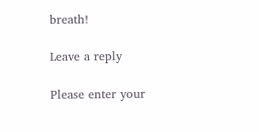breath!

Leave a reply

Please enter your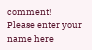comment!
Please enter your name here